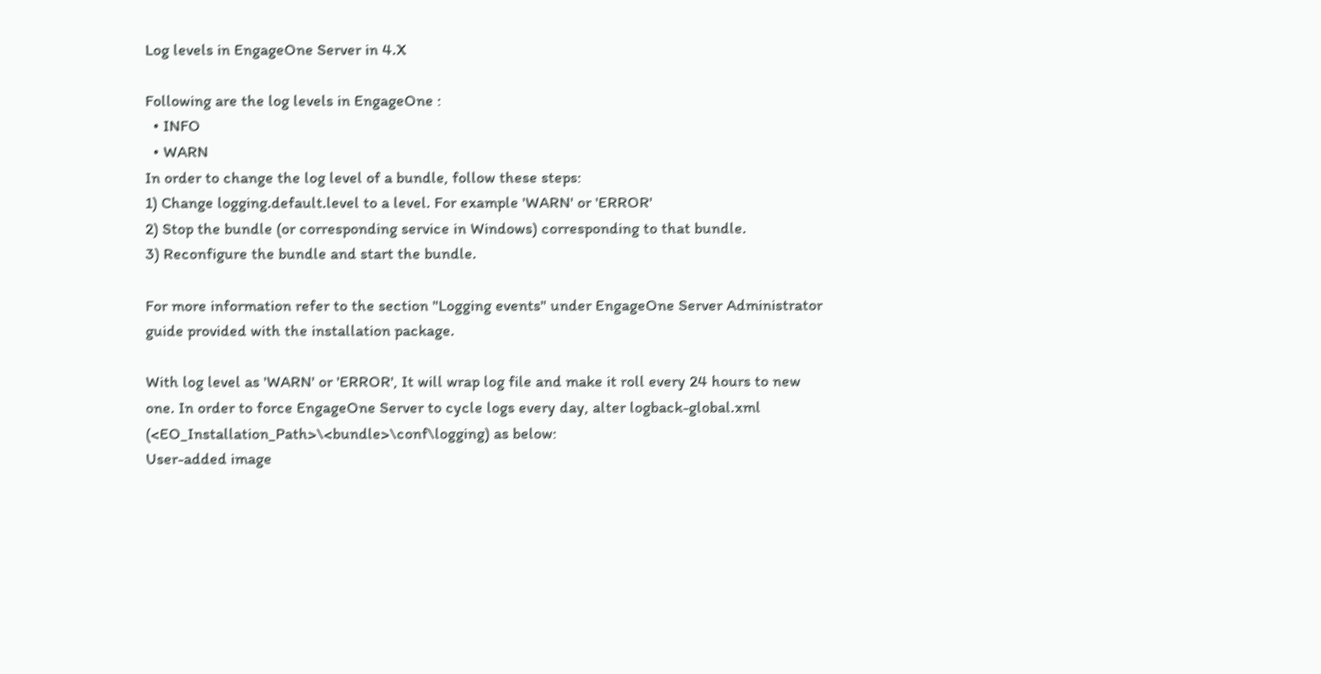Log levels in EngageOne Server in 4.X

Following are the log levels in EngageOne :
  • INFO
  • WARN
In order to change the log level of a bundle, follow these steps:
1) Change logging.default.level to a level. For example 'WARN' or 'ERROR'
2) Stop the bundle (or corresponding service in Windows) corresponding to that bundle.
3) Reconfigure the bundle and start the bundle.

For more information refer to the section "Logging events" under EngageOne Server Administrator guide provided with the installation package.

With log level as 'WARN' or 'ERROR', It will wrap log file and make it roll every 24 hours to new one. In order to force EngageOne Server to cycle logs every day, alter logback-global.xml (<EO_Installation_Path>\<bundle>\conf\logging) as below:
User-added image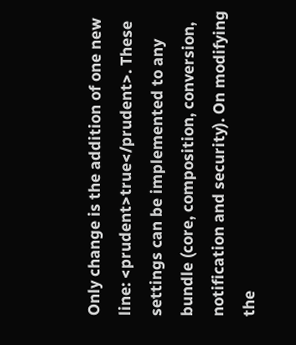Only change is the addition of one new line: <prudent>true</prudent>. These settings can be implemented to any bundle (core, composition, conversion, notification and security). On modifying the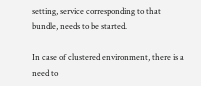setting, service corresponding to that bundle, needs to be started.

In case of clustered environment, there is a need to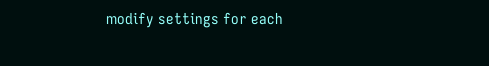modify settings for each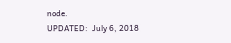node.
UPDATED:  July 6, 2018